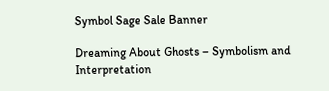Symbol Sage Sale Banner

Dreaming About Ghosts – Symbolism and Interpretation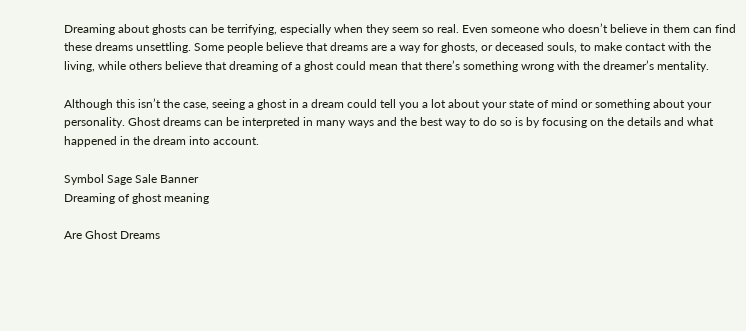Dreaming about ghosts can be terrifying, especially when they seem so real. Even someone who doesn’t believe in them can find these dreams unsettling. Some people believe that dreams are a way for ghosts, or deceased souls, to make contact with the living, while others believe that dreaming of a ghost could mean that there’s something wrong with the dreamer’s mentality.

Although this isn’t the case, seeing a ghost in a dream could tell you a lot about your state of mind or something about your personality. Ghost dreams can be interpreted in many ways and the best way to do so is by focusing on the details and what happened in the dream into account.

Symbol Sage Sale Banner
Dreaming of ghost meaning

Are Ghost Dreams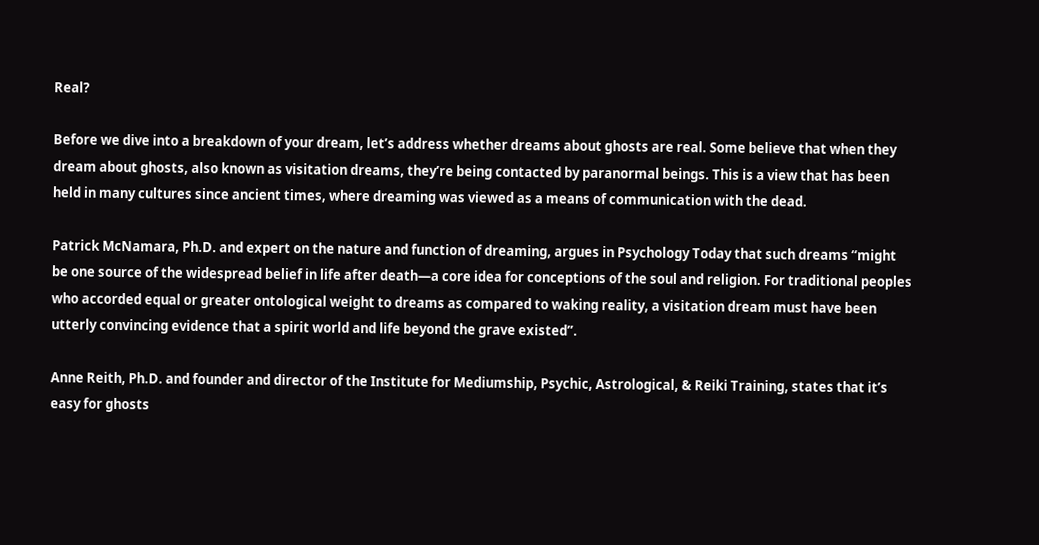Real?

Before we dive into a breakdown of your dream, let’s address whether dreams about ghosts are real. Some believe that when they dream about ghosts, also known as visitation dreams, they’re being contacted by paranormal beings. This is a view that has been held in many cultures since ancient times, where dreaming was viewed as a means of communication with the dead.

Patrick McNamara, Ph.D. and expert on the nature and function of dreaming, argues in Psychology Today that such dreams “might be one source of the widespread belief in life after death—a core idea for conceptions of the soul and religion. For traditional peoples who accorded equal or greater ontological weight to dreams as compared to waking reality, a visitation dream must have been utterly convincing evidence that a spirit world and life beyond the grave existed”.

Anne Reith, Ph.D. and founder and director of the Institute for Mediumship, Psychic, Astrological, & Reiki Training, states that it’s easy for ghosts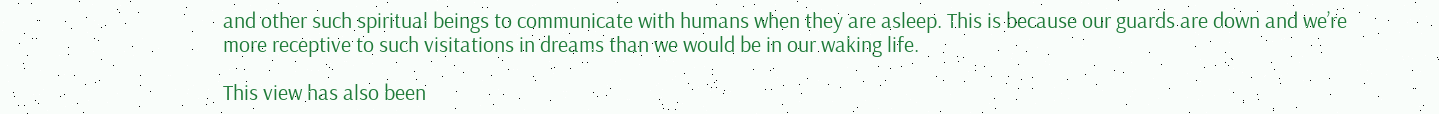and other such spiritual beings to communicate with humans when they are asleep. This is because our guards are down and we’re more receptive to such visitations in dreams than we would be in our waking life.

This view has also been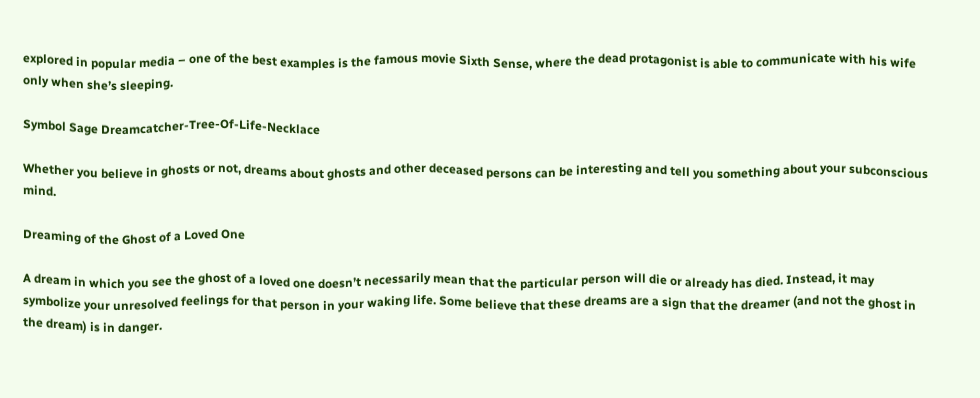explored in popular media – one of the best examples is the famous movie Sixth Sense, where the dead protagonist is able to communicate with his wife only when she’s sleeping.

Symbol Sage Dreamcatcher-Tree-Of-Life-Necklace

Whether you believe in ghosts or not, dreams about ghosts and other deceased persons can be interesting and tell you something about your subconscious mind.

Dreaming of the Ghost of a Loved One

A dream in which you see the ghost of a loved one doesn’t necessarily mean that the particular person will die or already has died. Instead, it may symbolize your unresolved feelings for that person in your waking life. Some believe that these dreams are a sign that the dreamer (and not the ghost in the dream) is in danger.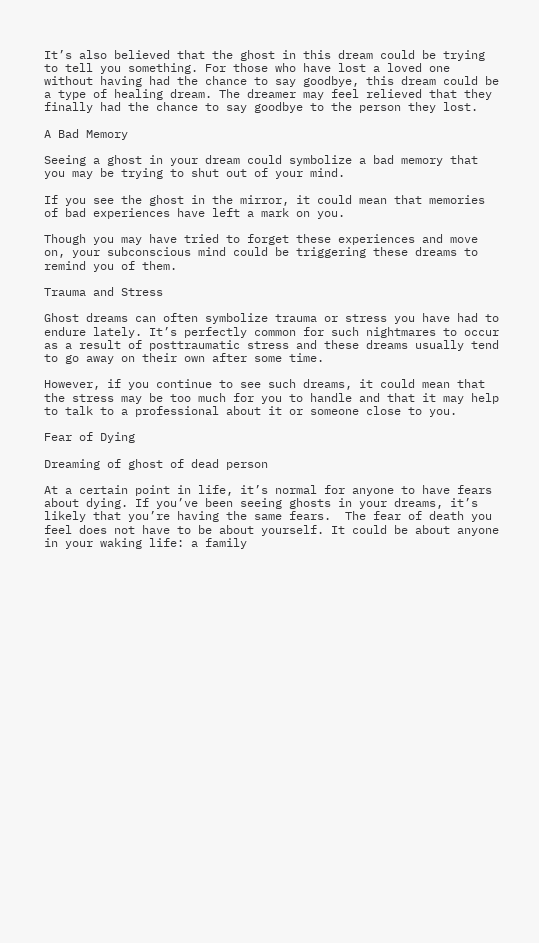It’s also believed that the ghost in this dream could be trying to tell you something. For those who have lost a loved one without having had the chance to say goodbye, this dream could be a type of healing dream. The dreamer may feel relieved that they finally had the chance to say goodbye to the person they lost.

A Bad Memory

Seeing a ghost in your dream could symbolize a bad memory that you may be trying to shut out of your mind.

If you see the ghost in the mirror, it could mean that memories of bad experiences have left a mark on you.

Though you may have tried to forget these experiences and move on, your subconscious mind could be triggering these dreams to remind you of them.

Trauma and Stress

Ghost dreams can often symbolize trauma or stress you have had to endure lately. It’s perfectly common for such nightmares to occur as a result of posttraumatic stress and these dreams usually tend to go away on their own after some time.

However, if you continue to see such dreams, it could mean that the stress may be too much for you to handle and that it may help to talk to a professional about it or someone close to you.

Fear of Dying

Dreaming of ghost of dead person

At a certain point in life, it’s normal for anyone to have fears about dying. If you’ve been seeing ghosts in your dreams, it’s likely that you’re having the same fears.  The fear of death you feel does not have to be about yourself. It could be about anyone in your waking life: a family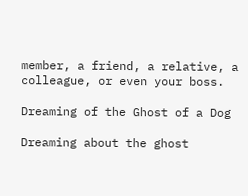member, a friend, a relative, a colleague, or even your boss.

Dreaming of the Ghost of a Dog

Dreaming about the ghost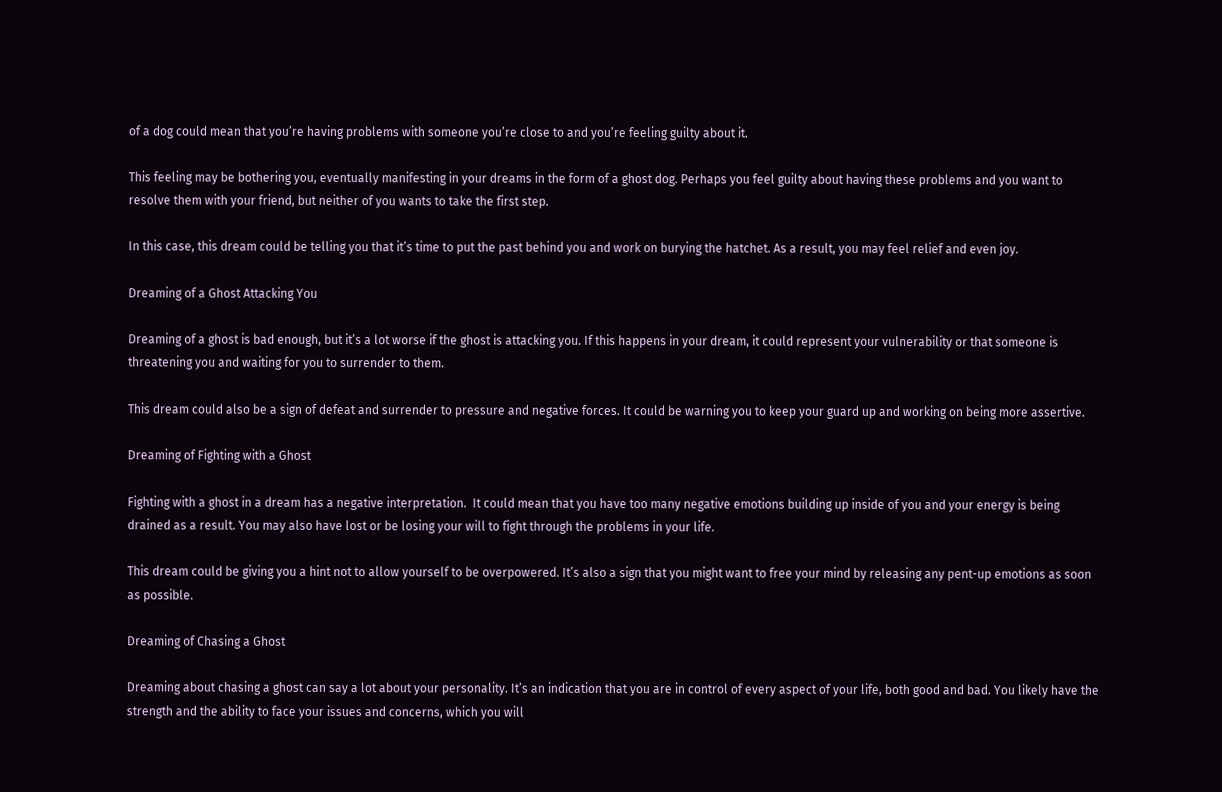of a dog could mean that you’re having problems with someone you’re close to and you’re feeling guilty about it.

This feeling may be bothering you, eventually manifesting in your dreams in the form of a ghost dog. Perhaps you feel guilty about having these problems and you want to resolve them with your friend, but neither of you wants to take the first step.

In this case, this dream could be telling you that it’s time to put the past behind you and work on burying the hatchet. As a result, you may feel relief and even joy.

Dreaming of a Ghost Attacking You

Dreaming of a ghost is bad enough, but it’s a lot worse if the ghost is attacking you. If this happens in your dream, it could represent your vulnerability or that someone is threatening you and waiting for you to surrender to them.

This dream could also be a sign of defeat and surrender to pressure and negative forces. It could be warning you to keep your guard up and working on being more assertive.

Dreaming of Fighting with a Ghost

Fighting with a ghost in a dream has a negative interpretation.  It could mean that you have too many negative emotions building up inside of you and your energy is being drained as a result. You may also have lost or be losing your will to fight through the problems in your life.

This dream could be giving you a hint not to allow yourself to be overpowered. It’s also a sign that you might want to free your mind by releasing any pent-up emotions as soon as possible.

Dreaming of Chasing a Ghost

Dreaming about chasing a ghost can say a lot about your personality. It’s an indication that you are in control of every aspect of your life, both good and bad. You likely have the strength and the ability to face your issues and concerns, which you will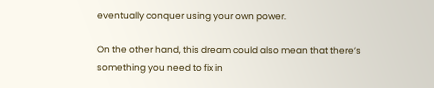eventually conquer using your own power.

On the other hand, this dream could also mean that there’s something you need to fix in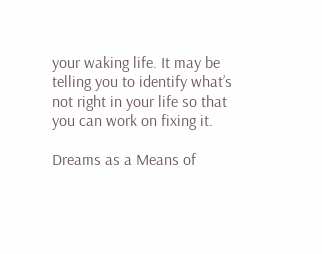your waking life. It may be telling you to identify what’s not right in your life so that you can work on fixing it.

Dreams as a Means of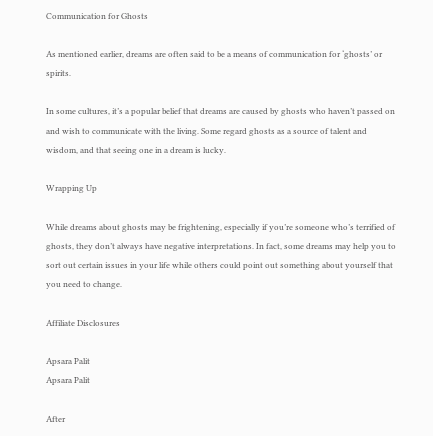Communication for Ghosts

As mentioned earlier, dreams are often said to be a means of communication for ‘ghosts’ or spirits.

In some cultures, it’s a popular belief that dreams are caused by ghosts who haven’t passed on and wish to communicate with the living. Some regard ghosts as a source of talent and wisdom, and that seeing one in a dream is lucky.

Wrapping Up

While dreams about ghosts may be frightening, especially if you’re someone who’s terrified of ghosts, they don’t always have negative interpretations. In fact, some dreams may help you to sort out certain issues in your life while others could point out something about yourself that you need to change.

Affiliate Disclosures

Apsara Palit
Apsara Palit

After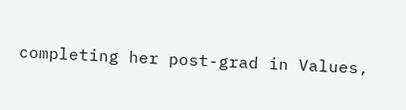completing her post-grad in Values,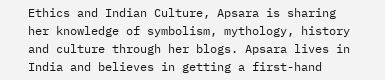Ethics and Indian Culture, Apsara is sharing her knowledge of symbolism, mythology, history and culture through her blogs. Apsara lives in India and believes in getting a first-hand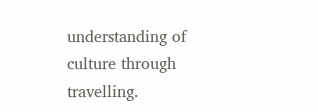understanding of culture through travelling.